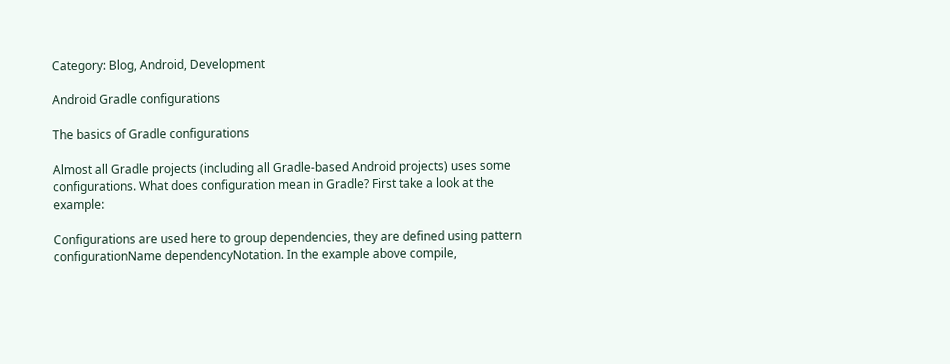Category: Blog, Android, Development

Android Gradle configurations

The basics of Gradle configurations

Almost all Gradle projects (including all Gradle-based Android projects) uses some configurations. What does configuration mean in Gradle? First take a look at the example:

Configurations are used here to group dependencies, they are defined using pattern configurationName dependencyNotation. In the example above compile,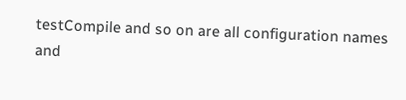testCompile and so on are all configuration names and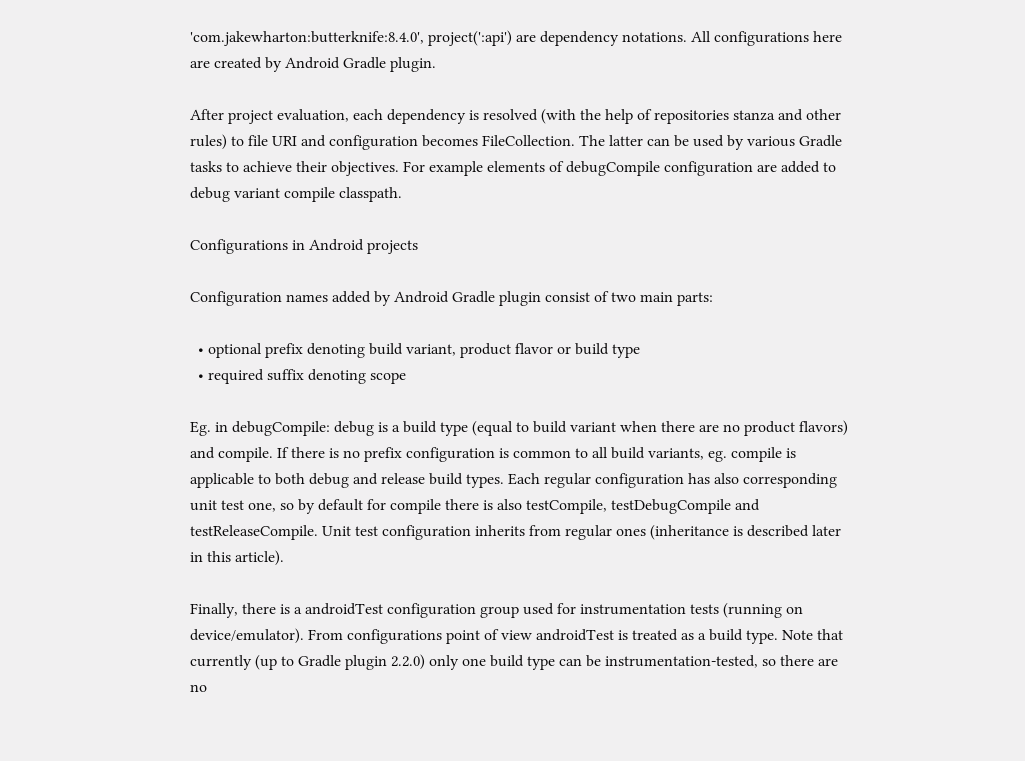'com.jakewharton:butterknife:8.4.0', project(':api') are dependency notations. All configurations here are created by Android Gradle plugin.

After project evaluation, each dependency is resolved (with the help of repositories stanza and other rules) to file URI and configuration becomes FileCollection. The latter can be used by various Gradle tasks to achieve their objectives. For example elements of debugCompile configuration are added to debug variant compile classpath.

Configurations in Android projects

Configuration names added by Android Gradle plugin consist of two main parts:

  • optional prefix denoting build variant, product flavor or build type
  • required suffix denoting scope

Eg. in debugCompile: debug is a build type (equal to build variant when there are no product flavors) and compile. If there is no prefix configuration is common to all build variants, eg. compile is applicable to both debug and release build types. Each regular configuration has also corresponding unit test one, so by default for compile there is also testCompile, testDebugCompile and testReleaseCompile. Unit test configuration inherits from regular ones (inheritance is described later in this article).

Finally, there is a androidTest configuration group used for instrumentation tests (running on device/emulator). From configurations point of view androidTest is treated as a build type. Note that currently (up to Gradle plugin 2.2.0) only one build type can be instrumentation-tested, so there are no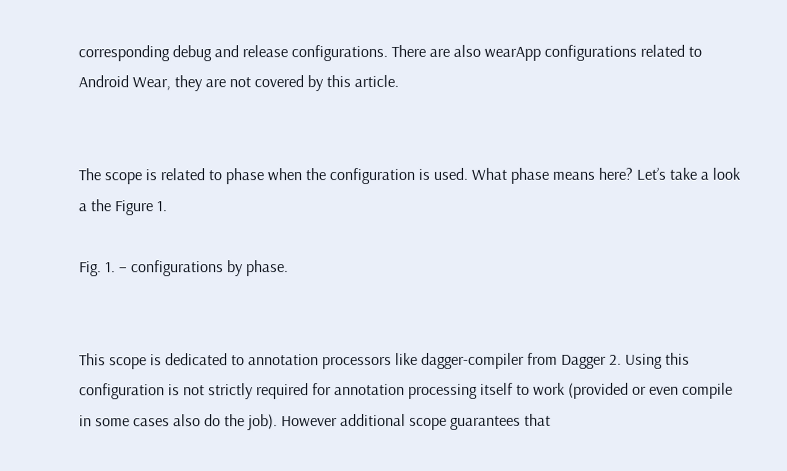corresponding debug and release configurations. There are also wearApp configurations related to Android Wear, they are not covered by this article.


The scope is related to phase when the configuration is used. What phase means here? Let’s take a look a the Figure 1.

Fig. 1. – configurations by phase.


This scope is dedicated to annotation processors like dagger-compiler from Dagger 2. Using this configuration is not strictly required for annotation processing itself to work (provided or even compile in some cases also do the job). However additional scope guarantees that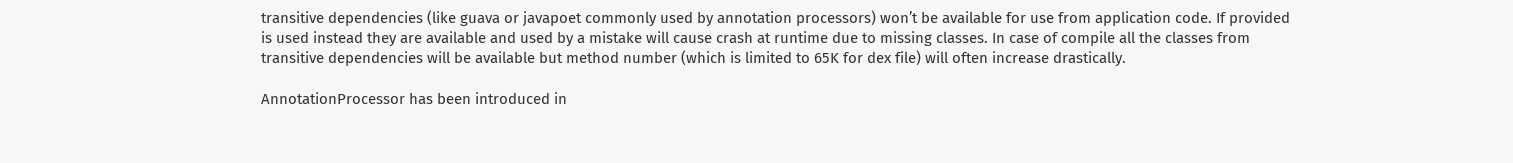transitive dependencies (like guava or javapoet commonly used by annotation processors) won’t be available for use from application code. If provided is used instead they are available and used by a mistake will cause crash at runtime due to missing classes. In case of compile all the classes from transitive dependencies will be available but method number (which is limited to 65K for dex file) will often increase drastically.

AnnotationProcessor has been introduced in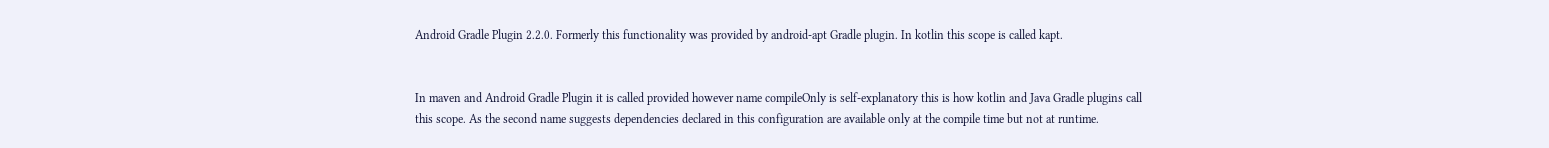Android Gradle Plugin 2.2.0. Formerly this functionality was provided by android-apt Gradle plugin. In kotlin this scope is called kapt.


In maven and Android Gradle Plugin it is called provided however name compileOnly is self-explanatory this is how kotlin and Java Gradle plugins call this scope. As the second name suggests dependencies declared in this configuration are available only at the compile time but not at runtime.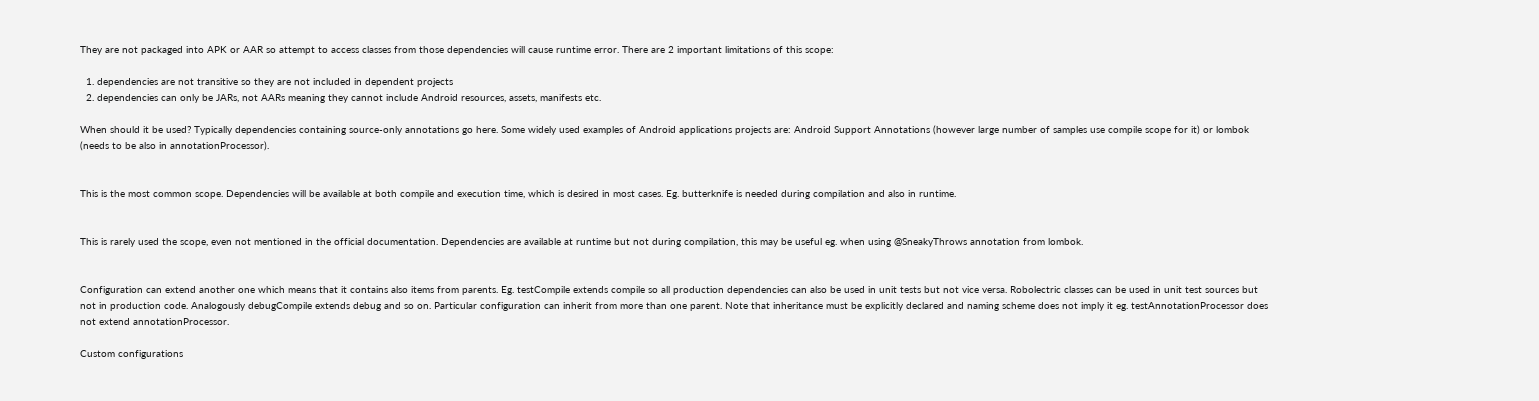They are not packaged into APK or AAR so attempt to access classes from those dependencies will cause runtime error. There are 2 important limitations of this scope:

  1. dependencies are not transitive so they are not included in dependent projects
  2. dependencies can only be JARs, not AARs meaning they cannot include Android resources, assets, manifests etc.

When should it be used? Typically dependencies containing source-only annotations go here. Some widely used examples of Android applications projects are: Android Support Annotations (however large number of samples use compile scope for it) or lombok (needs to be also in annotationProcessor).


This is the most common scope. Dependencies will be available at both compile and execution time, which is desired in most cases. Eg. butterknife is needed during compilation and also in runtime.


This is rarely used the scope, even not mentioned in the official documentation. Dependencies are available at runtime but not during compilation, this may be useful eg. when using @SneakyThrows annotation from lombok.


Configuration can extend another one which means that it contains also items from parents. Eg. testCompile extends compile so all production dependencies can also be used in unit tests but not vice versa. Robolectric classes can be used in unit test sources but not in production code. Analogously debugCompile extends debug and so on. Particular configuration can inherit from more than one parent. Note that inheritance must be explicitly declared and naming scheme does not imply it eg. testAnnotationProcessor does not extend annotationProcessor.

Custom configurations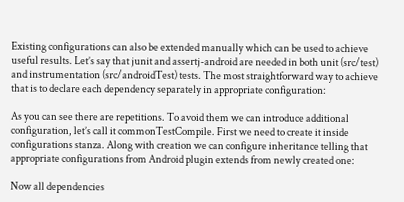Existing configurations can also be extended manually which can be used to achieve useful results. Let’s say that junit and assertj-android are needed in both unit (src/test) and instrumentation (src/androidTest) tests. The most straightforward way to achieve that is to declare each dependency separately in appropriate configuration:

As you can see there are repetitions. To avoid them we can introduce additional configuration, let’s call it commonTestCompile. First we need to create it inside configurations stanza. Along with creation we can configure inheritance telling that appropriate configurations from Android plugin extends from newly created one:

Now all dependencies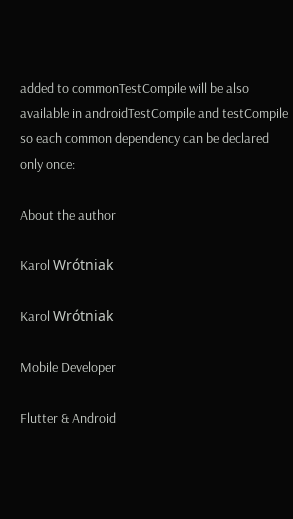added to commonTestCompile will be also available in androidTestCompile and testCompile so each common dependency can be declared only once:

About the author

Karol Wrótniak

Karol Wrótniak

Mobile Developer

Flutter & Android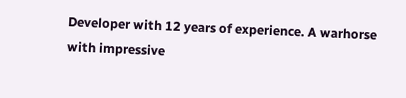Developer with 12 years of experience. A warhorse with impressive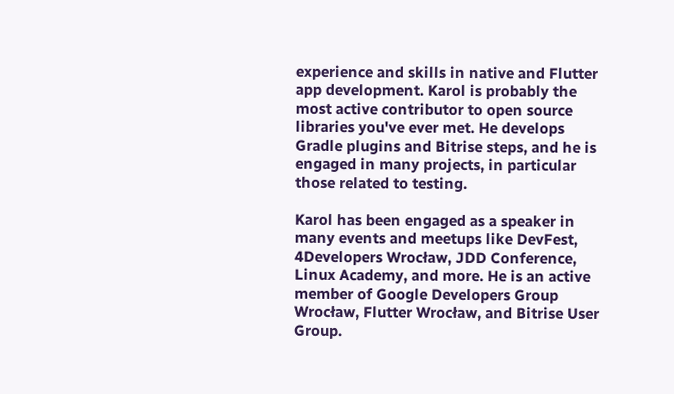experience and skills in native and Flutter app development. Karol is probably the most active contributor to open source libraries you've ever met. He develops Gradle plugins and Bitrise steps, and he is engaged in many projects, in particular those related to testing.

Karol has been engaged as a speaker in many events and meetups like DevFest, 4Developers Wrocław, JDD Conference, Linux Academy, and more. He is an active member of Google Developers Group Wrocław, Flutter Wrocław, and Bitrise User Group.